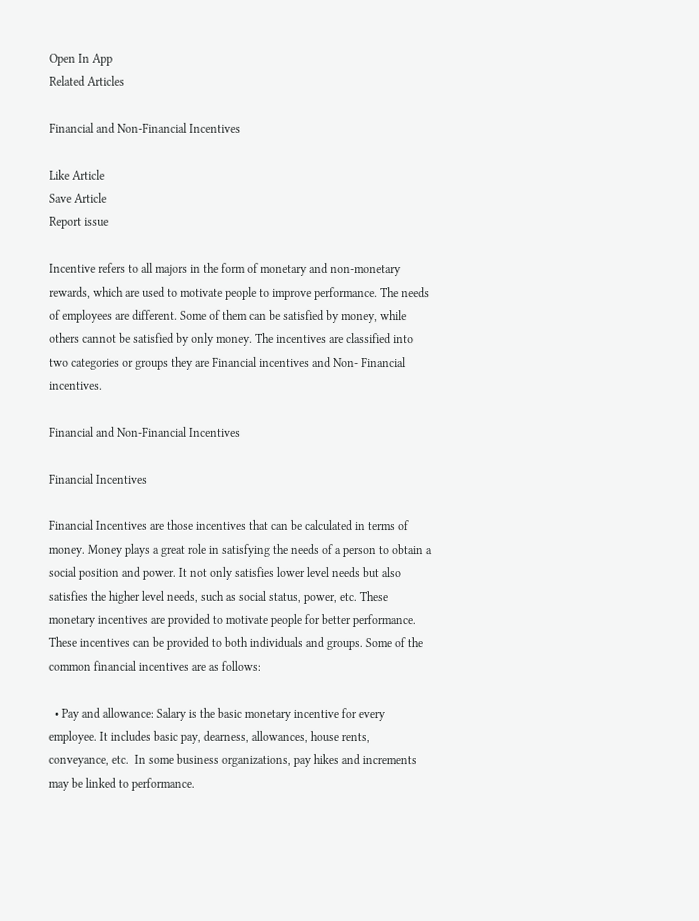Open In App
Related Articles

Financial and Non-Financial Incentives

Like Article
Save Article
Report issue

Incentive refers to all majors in the form of monetary and non-monetary rewards, which are used to motivate people to improve performance. The needs of employees are different. Some of them can be satisfied by money, while others cannot be satisfied by only money. The incentives are classified into two categories or groups they are Financial incentives and Non- Financial incentives.

Financial and Non-Financial Incentives

Financial Incentives

Financial Incentives are those incentives that can be calculated in terms of money. Money plays a great role in satisfying the needs of a person to obtain a social position and power. It not only satisfies lower level needs but also satisfies the higher level needs, such as social status, power, etc. These monetary incentives are provided to motivate people for better performance. These incentives can be provided to both individuals and groups. Some of the common financial incentives are as follows:

  • Pay and allowance: Salary is the basic monetary incentive for every employee. It includes basic pay, dearness, allowances, house rents, conveyance, etc.  In some business organizations, pay hikes and increments may be linked to performance.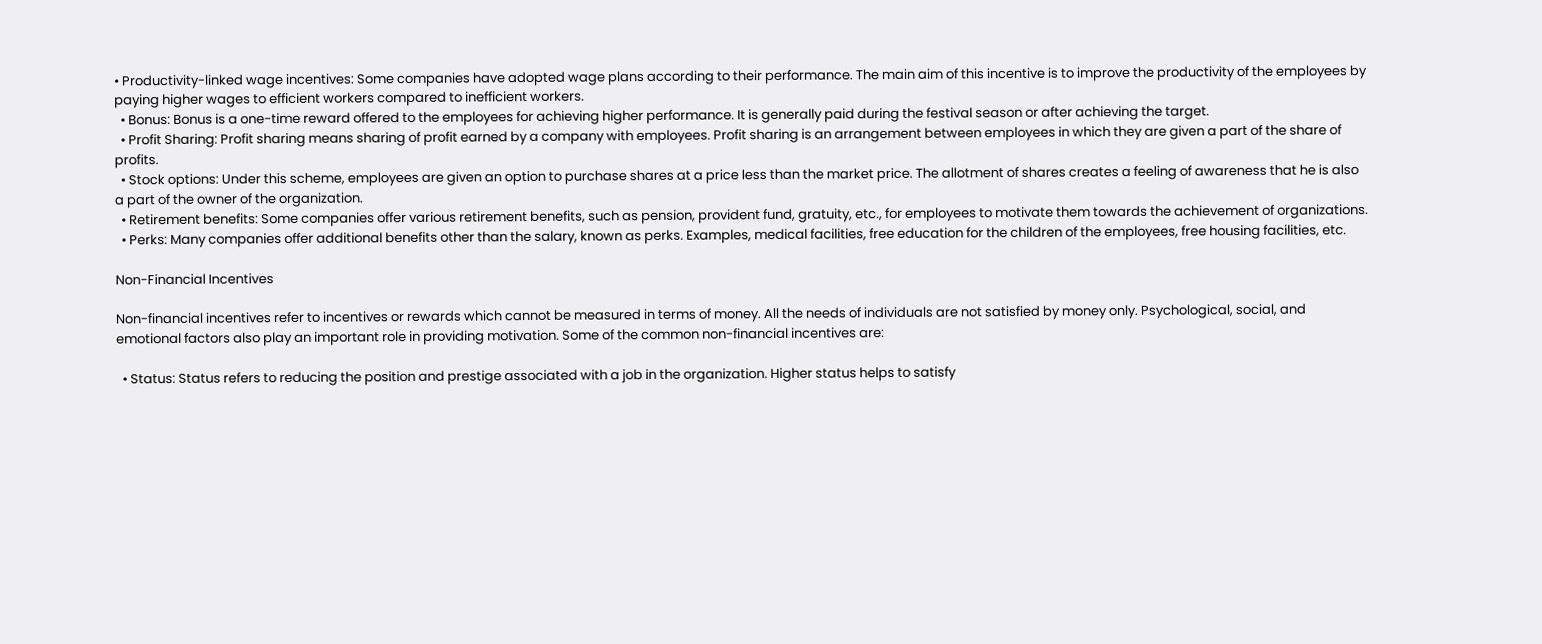• Productivity-linked wage incentives: Some companies have adopted wage plans according to their performance. The main aim of this incentive is to improve the productivity of the employees by paying higher wages to efficient workers compared to inefficient workers.
  • Bonus: Bonus is a one-time reward offered to the employees for achieving higher performance. It is generally paid during the festival season or after achieving the target.
  • Profit Sharing: Profit sharing means sharing of profit earned by a company with employees. Profit sharing is an arrangement between employees in which they are given a part of the share of profits.
  • Stock options: Under this scheme, employees are given an option to purchase shares at a price less than the market price. The allotment of shares creates a feeling of awareness that he is also a part of the owner of the organization.
  • Retirement benefits: Some companies offer various retirement benefits, such as pension, provident fund, gratuity, etc., for employees to motivate them towards the achievement of organizations.
  • Perks: Many companies offer additional benefits other than the salary, known as perks. Examples, medical facilities, free education for the children of the employees, free housing facilities, etc.

Non-Financial Incentives

Non-financial incentives refer to incentives or rewards which cannot be measured in terms of money. All the needs of individuals are not satisfied by money only. Psychological, social, and emotional factors also play an important role in providing motivation. Some of the common non-financial incentives are:

  • Status: Status refers to reducing the position and prestige associated with a job in the organization. Higher status helps to satisfy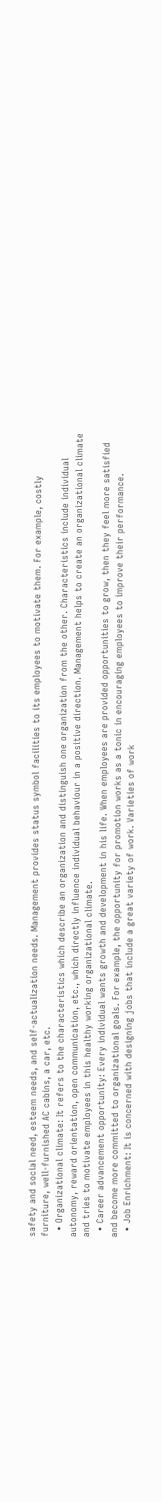safety and social need, esteem needs, and self-actualization needs. Management provides status symbol facilities to its employees to motivate them. For example, costly furniture, well-furnished AC cabins, a car, etc.
  • Organizational climate: It refers to the characteristics which describe an organization and distinguish one organization from the other. Characteristics include individual autonomy, reward orientation, open communication, etc., which directly influence individual behaviour in a positive direction. Management helps to create an organizational climate and tries to motivate employees in this healthy working organizational climate.
  • Career advancement opportunity: Every individual wants growth and development in his life. When employees are provided opportunities to grow, then they feel more satisfied and become more committed to organizational goals. For example, the opportunity for promotion works as a tonic in encouraging employees to improve their performance.
  • Job Enrichment: It is concerned with designing jobs that include a great variety of work. Varieties of work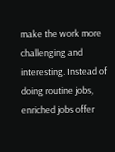make the work more challenging and interesting. Instead of doing routine jobs, enriched jobs offer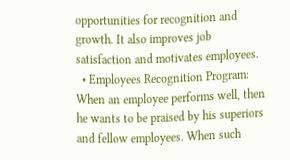opportunities for recognition and growth. It also improves job satisfaction and motivates employees.
  • Employees Recognition Program: When an employee performs well, then he wants to be praised by his superiors and fellow employees. When such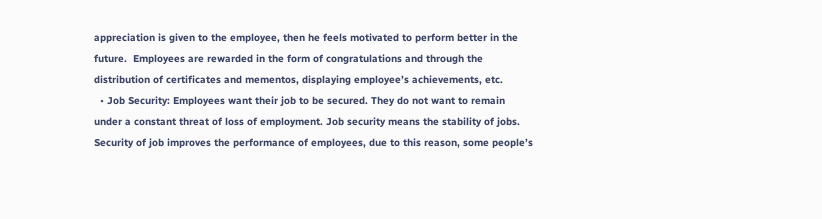appreciation is given to the employee, then he feels motivated to perform better in the future.  Employees are rewarded in the form of congratulations and through the distribution of certificates and mementos, displaying employee’s achievements, etc.
  • Job Security: Employees want their job to be secured. They do not want to remain under a constant threat of loss of employment. Job security means the stability of jobs. Security of job improves the performance of employees, due to this reason, some people’s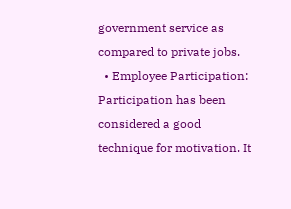government service as compared to private jobs.
  • Employee Participation: Participation has been considered a good technique for motivation. It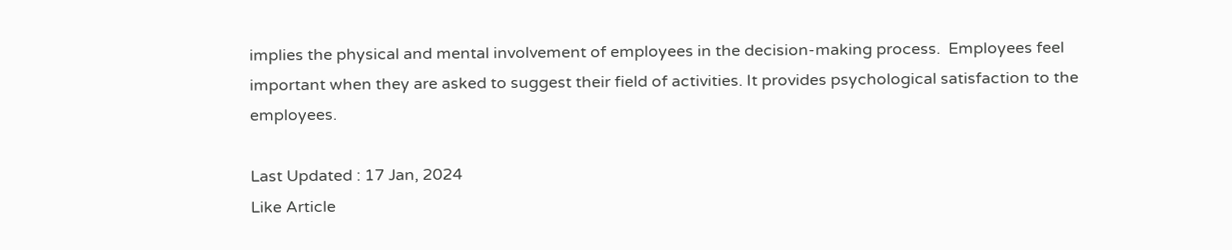implies the physical and mental involvement of employees in the decision-making process.  Employees feel important when they are asked to suggest their field of activities. It provides psychological satisfaction to the employees.

Last Updated : 17 Jan, 2024
Like Article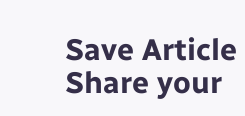Save Article
Share your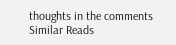thoughts in the comments
Similar Reads